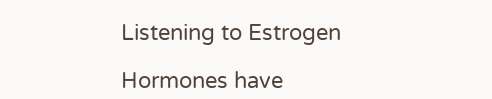Listening to Estrogen

Hormones have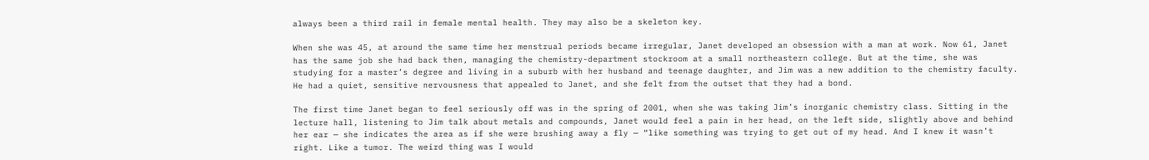always been a third rail in female mental health. They may also be a skeleton key.

When she was 45, at around the same time her menstrual periods became irregular, Janet developed an obsession with a man at work. Now 61, Janet has the same job she had back then, managing the chemistry-department stockroom at a small northeastern college. But at the time, she was studying for a master’s degree and living in a suburb with her husband and teenage daughter, and Jim was a new addition to the chemistry faculty. He had a quiet, sensitive nervousness that appealed to Janet, and she felt from the outset that they had a bond.

The first time Janet began to feel seriously off was in the spring of 2001, when she was taking Jim’s inorganic chemistry class. Sitting in the lecture hall, listening to Jim talk about metals and compounds, Janet would feel a pain in her head, on the left side, slightly above and behind her ear — she indicates the area as if she were brushing away a fly — “like something was trying to get out of my head. And I knew it wasn’t right. Like a tumor. The weird thing was I would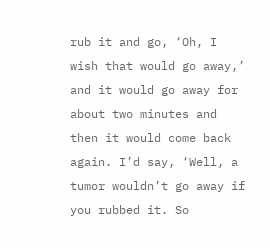rub it and go, ‘Oh, I wish that would go away,’ and it would go away for about two minutes and then it would come back again. I’d say, ‘Well, a tumor wouldn’t go away if you rubbed it. So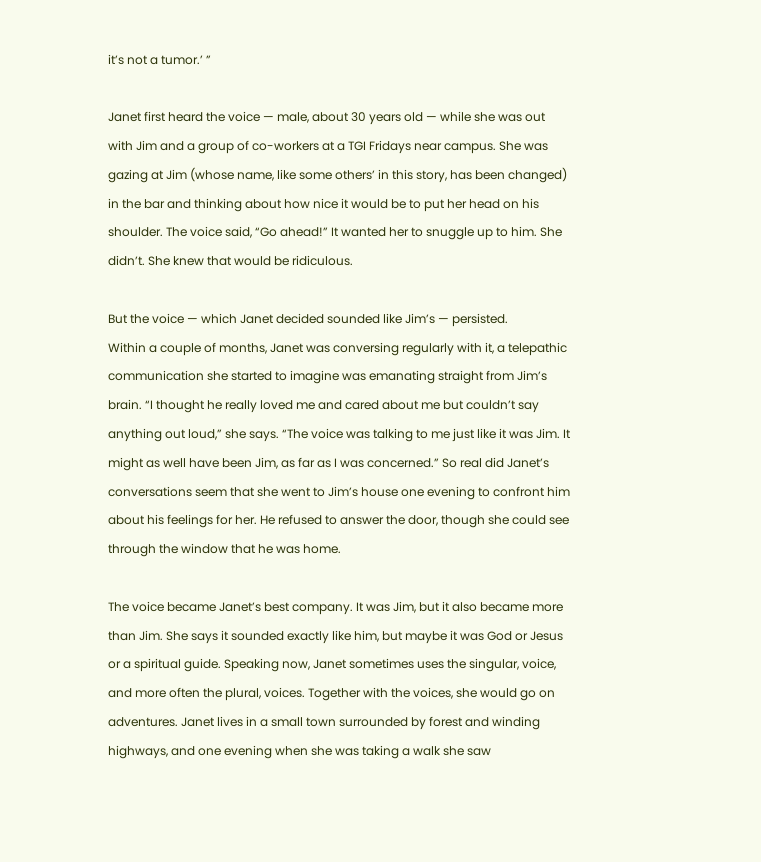it’s not a tumor.’ ”

Janet first heard the voice — male, about 30 years old — while she was out with Jim and a group of co-workers at a TGI Fridays near campus. She was gazing at Jim (whose name, like some others’ in this story, has been changed) in the bar and thinking about how nice it would be to put her head on his shoulder. The voice said, “Go ahead!” It wanted her to snuggle up to him. She didn’t. She knew that would be ridiculous.

But the voice — which Janet decided sounded like Jim’s — persisted.
Within a couple of months, Janet was conversing regularly with it, a telepathic communication she started to imagine was emanating straight from Jim’s brain. “I thought he really loved me and cared about me but couldn’t say anything out loud,” she says. “The voice was talking to me just like it was Jim. It might as well have been Jim, as far as I was concerned.” So real did Janet’s conversations seem that she went to Jim’s house one evening to confront him about his feelings for her. He refused to answer the door, though she could see through the window that he was home.

The voice became Janet’s best company. It was Jim, but it also became more than Jim. She says it sounded exactly like him, but maybe it was God or Jesus or a spiritual guide. Speaking now, Janet sometimes uses the singular, voice, and more often the plural, voices. Together with the voices, she would go on adventures. Janet lives in a small town surrounded by forest and winding highways, and one evening when she was taking a walk she saw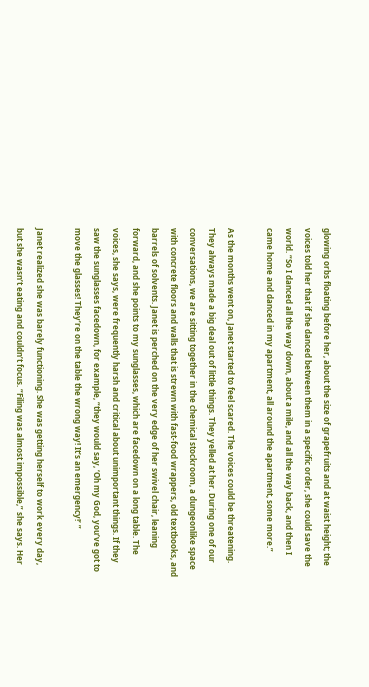glowing orbs floating before her, about the size of grapefruits and at waist height; the voices told her that if she danced between them in a specific order, she could save the world. “So I danced all the way down, about a mile, and all the way back, and then I came home and danced in my apartment, all around the apartment, some more.”

As the months went on, Janet started to feel scared. The voices could be threatening. They always made a big deal out of little things. They yelled at her. During one of our conversations, we are sitting together in the chemical stockroom, a dungeonlike space with concrete floors and walls that is strewn with fast-food wrappers, old textbooks, and barrels of solvents. Janet is perched on the very edge of her swivel chair, leaning forward, and she points to my sunglasses, which are facedown on a long table. The voices, she says, were frequently harsh and critical about unimportant things. If they saw the sunglasses facedown, for example, “they would say, ‘Oh my God, you’ve got to move the glasses! They’re on the table the wrong way! It’s an emergency!’ ”

Janet realized she was barely functioning. She was getting herself to work every day, but she wasn’t eating and couldn’t focus. “Filing was almost impossible,” she says. Her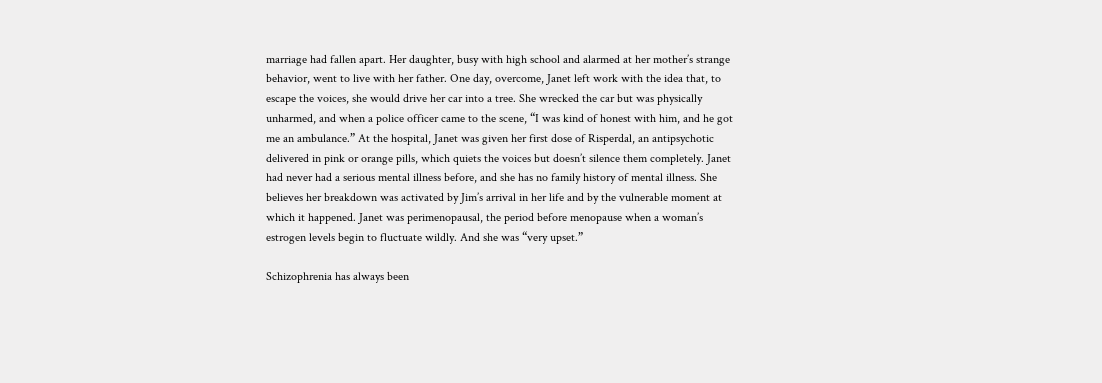marriage had fallen apart. Her daughter, busy with high school and alarmed at her mother’s strange behavior, went to live with her father. One day, overcome, Janet left work with the idea that, to escape the voices, she would drive her car into a tree. She wrecked the car but was physically unharmed, and when a police officer came to the scene, “I was kind of honest with him, and he got me an ambulance.” At the hospital, Janet was given her first dose of Risperdal, an antipsychotic delivered in pink or orange pills, which quiets the voices but doesn’t silence them completely. Janet had never had a serious mental illness before, and she has no family history of mental illness. She believes her breakdown was activated by Jim’s arrival in her life and by the vulnerable moment at which it happened. Janet was perimenopausal, the period before menopause when a woman’s estrogen levels begin to fluctuate wildly. And she was “very upset.”

Schizophrenia has always been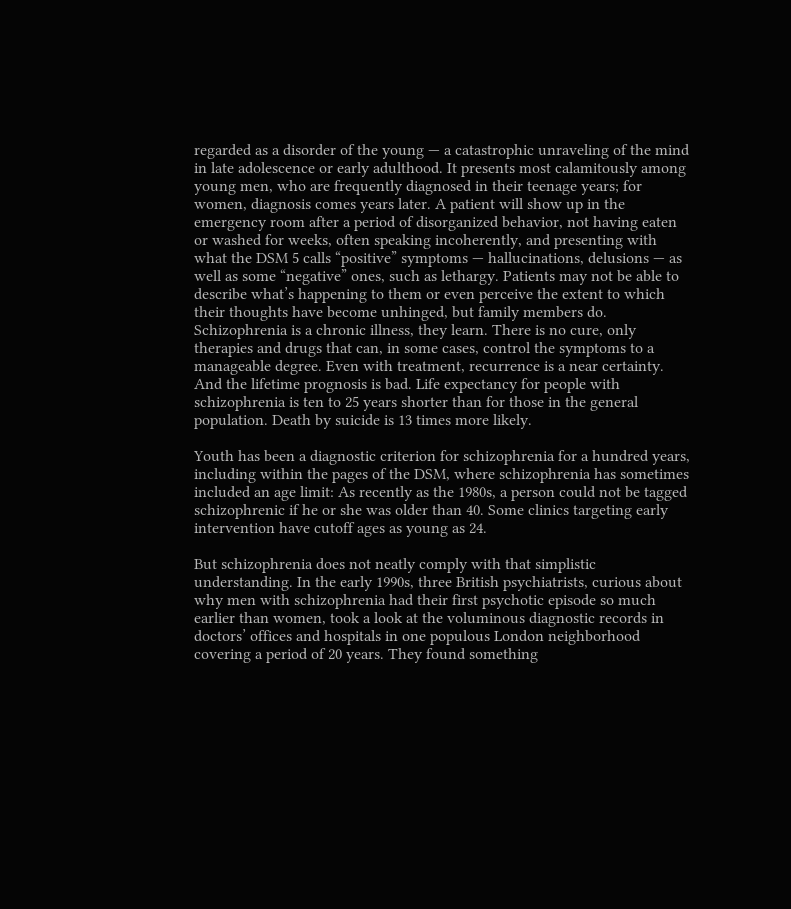regarded as a disorder of the young — a catastrophic unraveling of the mind in late adolescence or early adulthood. It presents most calamitously among young men, who are frequently diagnosed in their teenage years; for women, diagnosis comes years later. A patient will show up in the emergency room after a period of disorganized behavior, not having eaten or washed for weeks, often speaking incoherently, and presenting with what the DSM 5 calls “positive” symptoms — hallucinations, delusions — as well as some “negative” ones, such as lethargy. Patients may not be able to describe what’s happening to them or even perceive the extent to which their thoughts have become unhinged, but family members do. Schizophrenia is a chronic illness, they learn. There is no cure, only therapies and drugs that can, in some cases, control the symptoms to a manageable degree. Even with treatment, recurrence is a near certainty. And the lifetime prognosis is bad. Life expectancy for people with schizophrenia is ten to 25 years shorter than for those in the general population. Death by suicide is 13 times more likely.

Youth has been a diagnostic criterion for schizophrenia for a hundred years, including within the pages of the DSM, where schizophrenia has sometimes included an age limit: As recently as the 1980s, a person could not be tagged schizophrenic if he or she was older than 40. Some clinics targeting early intervention have cutoff ages as young as 24.

But schizophrenia does not neatly comply with that simplistic understanding. In the early 1990s, three British psychiatrists, curious about why men with schizophrenia had their first psychotic episode so much earlier than women, took a look at the voluminous diagnostic records in doctors’ offices and hospitals in one populous London neighborhood covering a period of 20 years. They found something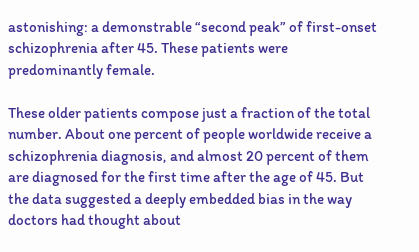astonishing: a demonstrable “second peak” of first-onset schizophrenia after 45. These patients were predominantly female.

These older patients compose just a fraction of the total number. About one percent of people worldwide receive a schizophrenia diagnosis, and almost 20 percent of them are diagnosed for the first time after the age of 45. But the data suggested a deeply embedded bias in the way doctors had thought about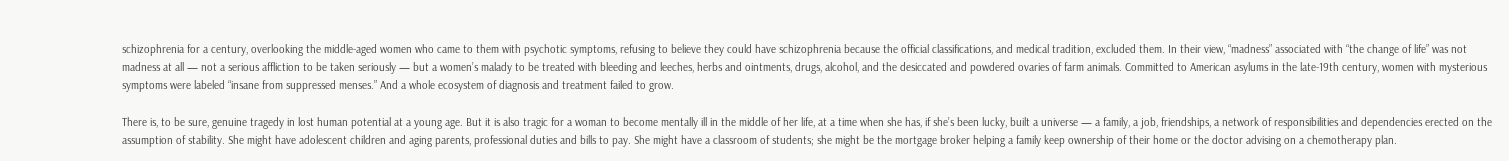schizophrenia for a century, overlooking the middle-aged women who came to them with psychotic symptoms, refusing to believe they could have schizophrenia because the official classifications, and medical tradition, excluded them. In their view, “madness” associated with “the change of life” was not madness at all — not a serious affliction to be taken seriously — but a women’s malady to be treated with bleeding and leeches, herbs and ointments, drugs, alcohol, and the desiccated and powdered ovaries of farm animals. Committed to American asylums in the late-19th century, women with mysterious symptoms were labeled “insane from suppressed menses.” And a whole ecosystem of diagnosis and treatment failed to grow.

There is, to be sure, genuine tragedy in lost human potential at a young age. But it is also tragic for a woman to become mentally ill in the middle of her life, at a time when she has, if she’s been lucky, built a universe — a family, a job, friendships, a network of responsibilities and dependencies erected on the assumption of stability. She might have adolescent children and aging parents, professional duties and bills to pay. She might have a classroom of students; she might be the mortgage broker helping a family keep ownership of their home or the doctor advising on a chemotherapy plan.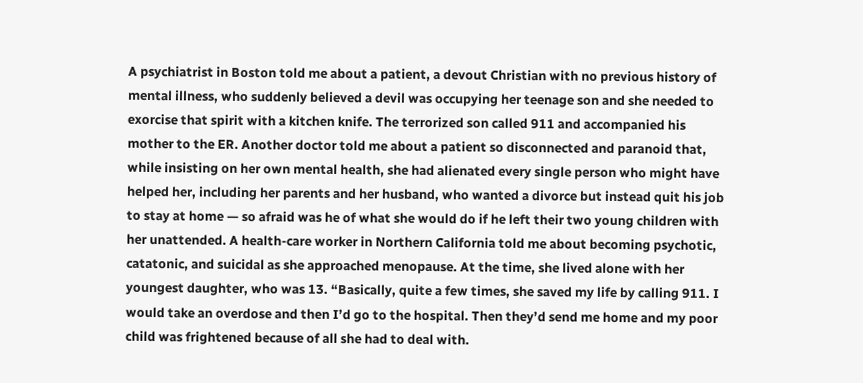A psychiatrist in Boston told me about a patient, a devout Christian with no previous history of mental illness, who suddenly believed a devil was occupying her teenage son and she needed to exorcise that spirit with a kitchen knife. The terrorized son called 911 and accompanied his mother to the ER. Another doctor told me about a patient so disconnected and paranoid that, while insisting on her own mental health, she had alienated every single person who might have helped her, including her parents and her husband, who wanted a divorce but instead quit his job to stay at home — so afraid was he of what she would do if he left their two young children with her unattended. A health-care worker in Northern California told me about becoming psychotic, catatonic, and suicidal as she approached menopause. At the time, she lived alone with her youngest daughter, who was 13. “Basically, quite a few times, she saved my life by calling 911. I would take an overdose and then I’d go to the hospital. Then they’d send me home and my poor child was frightened because of all she had to deal with.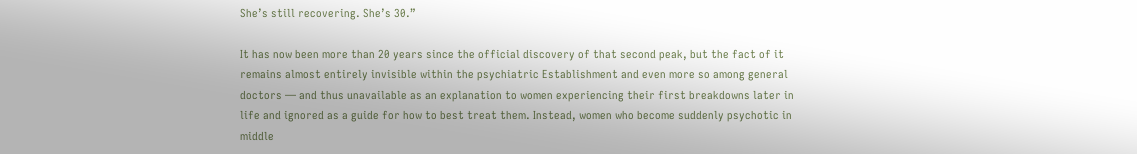She’s still recovering. She’s 30.”

It has now been more than 20 years since the official discovery of that second peak, but the fact of it remains almost entirely invisible within the psychiatric Establishment and even more so among general doctors — and thus unavailable as an explanation to women experiencing their first breakdowns later in life and ignored as a guide for how to best treat them. Instead, women who become suddenly psychotic in middle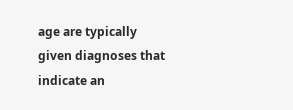age are typically given diagnoses that indicate an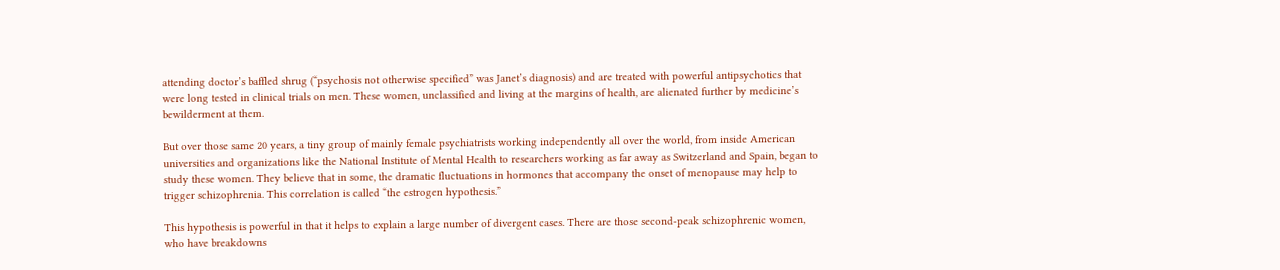attending doctor’s baffled shrug (“psychosis not otherwise specified” was Janet’s diagnosis) and are treated with powerful antipsychotics that were long tested in clinical trials on men. These women, unclassified and living at the margins of health, are alienated further by medicine’s bewilderment at them.

But over those same 20 years, a tiny group of mainly female psychiatrists working independently all over the world, from inside American universities and organizations like the National Institute of Mental Health to researchers working as far away as Switzerland and Spain, began to study these women. They believe that in some, the dramatic fluctuations in hormones that accompany the onset of menopause may help to trigger schizophrenia. This correlation is called “the estrogen hypothesis.”

This hypothesis is powerful in that it helps to explain a large number of divergent cases. There are those second-peak schizophrenic women, who have breakdowns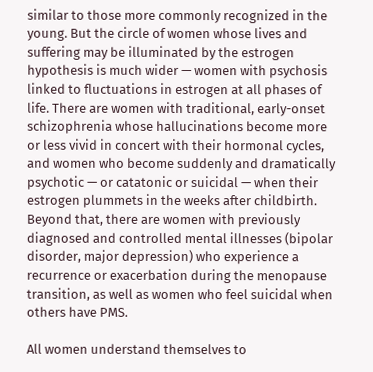similar to those more commonly recognized in the young. But the circle of women whose lives and suffering may be illuminated by the estrogen hypothesis is much wider — women with psychosis linked to fluctuations in estrogen at all phases of life. There are women with traditional, early-onset schizophrenia whose hallucinations become more or less vivid in concert with their hormonal cycles, and women who become suddenly and dramatically psychotic — or catatonic or suicidal — when their estrogen plummets in the weeks after childbirth. Beyond that, there are women with previously diagnosed and controlled mental illnesses (bipolar disorder, major depression) who experience a recurrence or exacerbation during the menopause transition, as well as women who feel suicidal when others have PMS.

All women understand themselves to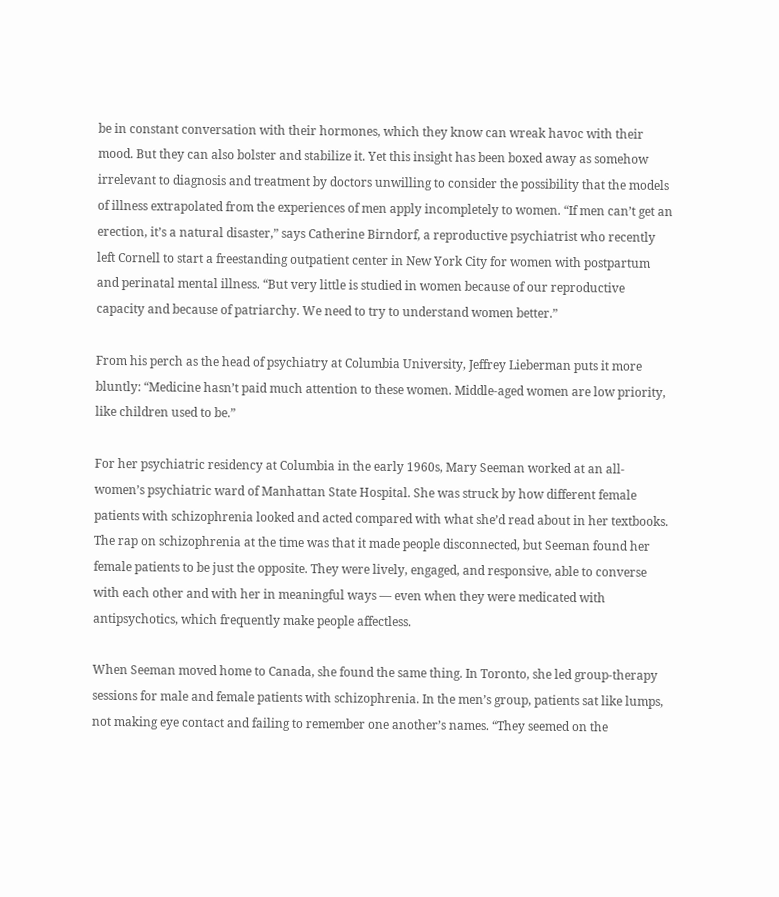be in constant conversation with their hormones, which they know can wreak havoc with their mood. But they can also bolster and stabilize it. Yet this insight has been boxed away as somehow irrelevant to diagnosis and treatment by doctors unwilling to consider the possibility that the models of illness extrapolated from the experiences of men apply incompletely to women. “If men can’t get an erection, it’s a natural disaster,” says Catherine Birndorf, a reproductive psychiatrist who recently left Cornell to start a freestanding outpatient center in New York City for women with postpartum and perinatal mental illness. “But very little is studied in women because of our reproductive capacity and because of patriarchy. We need to try to understand women better.”

From his perch as the head of psychiatry at Columbia University, Jeffrey Lieberman puts it more bluntly: “Medicine hasn’t paid much attention to these women. Middle-aged women are low priority, like children used to be.”

For her psychiatric residency at Columbia in the early 1960s, Mary Seeman worked at an all-women’s psychiatric ward of Manhattan State Hospital. She was struck by how different female patients with schizophrenia looked and acted compared with what she’d read about in her textbooks. The rap on schizophrenia at the time was that it made people disconnected, but Seeman found her female patients to be just the opposite. They were lively, engaged, and responsive, able to converse with each other and with her in meaningful ways — even when they were medicated with antipsychotics, which frequently make people affectless.

When Seeman moved home to Canada, she found the same thing. In Toronto, she led group-therapy sessions for male and female patients with schizophrenia. In the men’s group, patients sat like lumps, not making eye contact and failing to remember one another’s names. “They seemed on the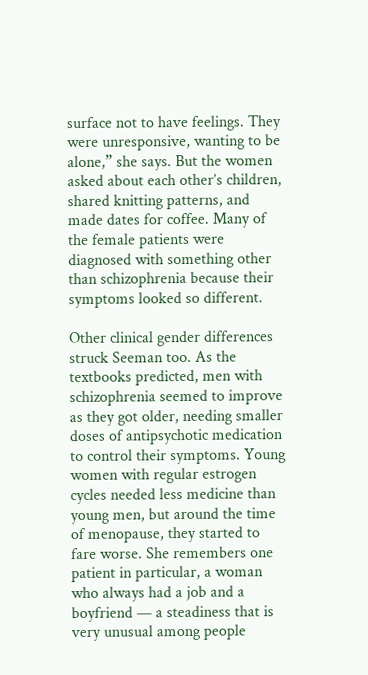surface not to have feelings. They were unresponsive, wanting to be alone,” she says. But the women asked about each other’s children, shared knitting patterns, and made dates for coffee. Many of the female patients were diagnosed with something other than schizophrenia because their symptoms looked so different.

Other clinical gender differences struck Seeman too. As the textbooks predicted, men with schizophrenia seemed to improve as they got older, needing smaller doses of antipsychotic medication to control their symptoms. Young women with regular estrogen cycles needed less medicine than young men, but around the time of menopause, they started to fare worse. She remembers one patient in particular, a woman who always had a job and a boyfriend — a steadiness that is very unusual among people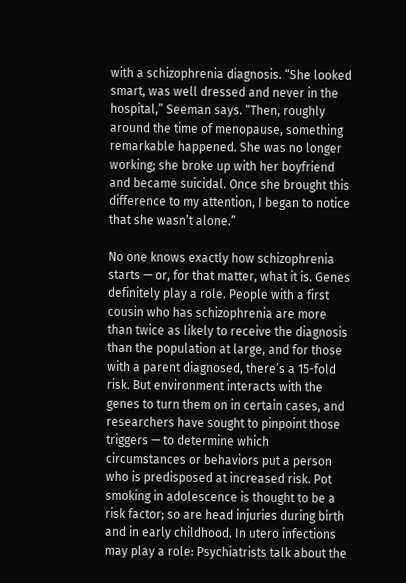with a schizophrenia diagnosis. “She looked smart, was well dressed and never in the hospital,” Seeman says. “Then, roughly around the time of menopause, something remarkable happened. She was no longer working; she broke up with her boyfriend and became suicidal. Once she brought this difference to my attention, I began to notice that she wasn’t alone.”

No one knows exactly how schizophrenia starts — or, for that matter, what it is. Genes definitely play a role. People with a first cousin who has schizophrenia are more than twice as likely to receive the diagnosis than the population at large, and for those with a parent diagnosed, there’s a 15-fold risk. But environment interacts with the genes to turn them on in certain cases, and researchers have sought to pinpoint those triggers — to determine which circumstances or behaviors put a person who is predisposed at increased risk. Pot smoking in adolescence is thought to be a risk factor; so are head injuries during birth and in early childhood. In utero infections may play a role: Psychiatrists talk about the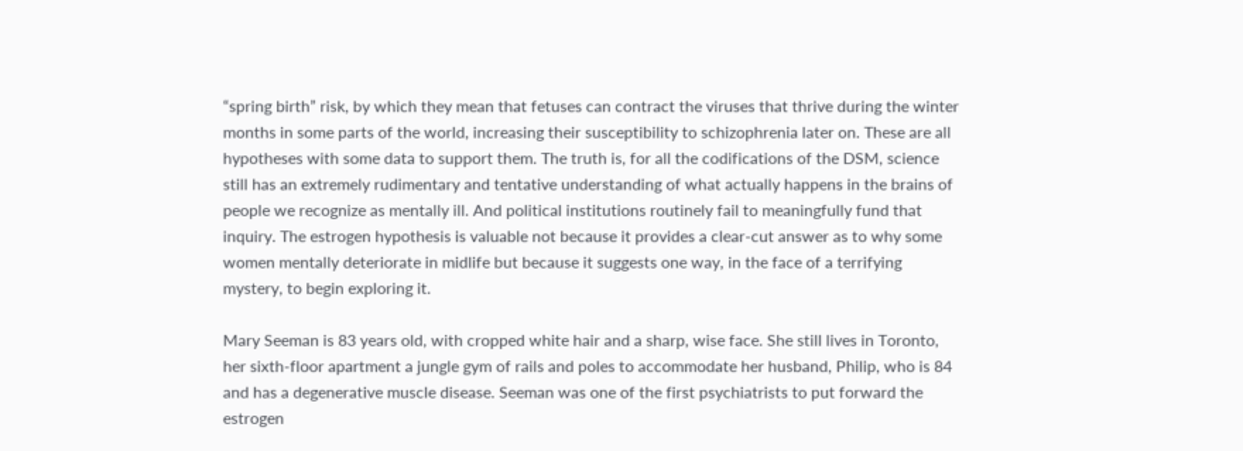“spring birth” risk, by which they mean that fetuses can contract the viruses that thrive during the winter months in some parts of the world, increasing their susceptibility to schizophrenia later on. These are all hypotheses with some data to support them. The truth is, for all the codifications of the DSM, science still has an extremely rudimentary and tentative understanding of what actually happens in the brains of people we recognize as mentally ill. And political institutions routinely fail to meaningfully fund that inquiry. The estrogen hypothesis is valuable not because it provides a clear-cut answer as to why some women mentally deteriorate in midlife but because it suggests one way, in the face of a terrifying mystery, to begin exploring it.

Mary Seeman is 83 years old, with cropped white hair and a sharp, wise face. She still lives in Toronto, her sixth-floor apartment a jungle gym of rails and poles to accommodate her husband, Philip, who is 84 and has a degenerative muscle disease. Seeman was one of the first psychiatrists to put forward the estrogen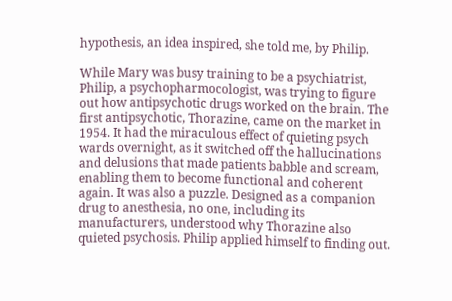hypothesis, an idea inspired, she told me, by Philip.

While Mary was busy training to be a psychiatrist, Philip, a psychopharmocologist, was trying to figure out how antipsychotic drugs worked on the brain. The first antipsychotic, Thorazine, came on the market in 1954. It had the miraculous effect of quieting psych wards overnight, as it switched off the hallucinations and delusions that made patients babble and scream, enabling them to become functional and coherent again. It was also a puzzle. Designed as a companion drug to anesthesia, no one, including its manufacturers, understood why Thorazine also quieted psychosis. Philip applied himself to finding out.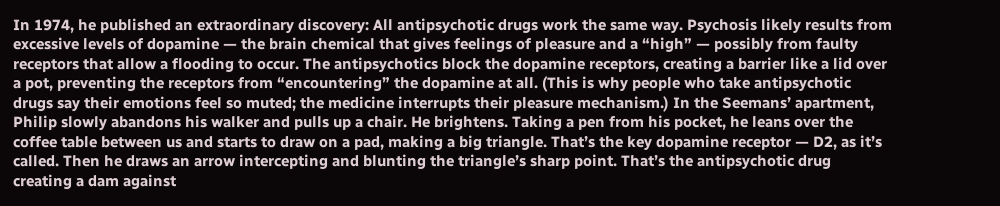In 1974, he published an extraordinary discovery: All antipsychotic drugs work the same way. Psychosis likely results from excessive levels of dopamine — the brain chemical that gives feelings of pleasure and a “high” — possibly from faulty receptors that allow a flooding to occur. The antipsychotics block the dopamine receptors, creating a barrier like a lid over a pot, preventing the receptors from “encountering” the dopamine at all. (This is why people who take antipsychotic drugs say their emotions feel so muted; the medicine interrupts their pleasure mechanism.) In the Seemans’ apartment, Philip slowly abandons his walker and pulls up a chair. He brightens. Taking a pen from his pocket, he leans over the coffee table between us and starts to draw on a pad, making a big triangle. That’s the key dopamine receptor — D2, as it’s called. Then he draws an arrow intercepting and blunting the triangle’s sharp point. That’s the antipsychotic drug creating a dam against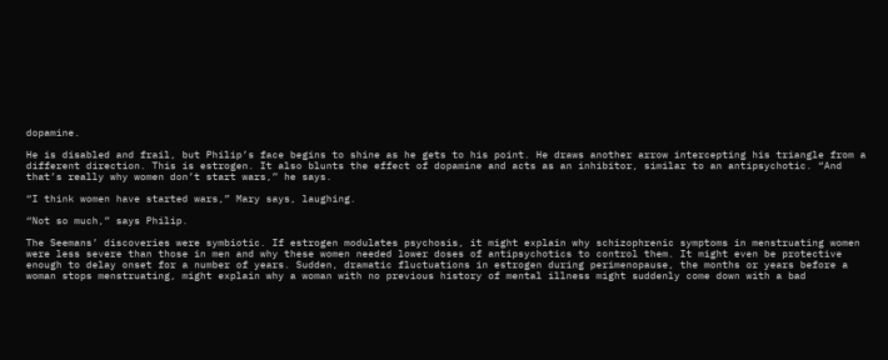dopamine.

He is disabled and frail, but Philip’s face begins to shine as he gets to his point. He draws another arrow intercepting his triangle from a different direction. This is estrogen. It also blunts the effect of dopamine and acts as an inhibitor, similar to an antipsychotic. “And that’s really why women don’t start wars,” he says.

“I think women have started wars,” Mary says, laughing.

“Not so much,” says Philip.

The Seemans’ discoveries were symbiotic. If estrogen modulates psychosis, it might explain why schizophrenic symptoms in menstruating women were less severe than those in men and why these women needed lower doses of antipsychotics to control them. It might even be protective enough to delay onset for a number of years. Sudden, dramatic fluctuations in estrogen during perimenopause, the months or years before a woman stops menstruating, might explain why a woman with no previous history of mental illness might suddenly come down with a bad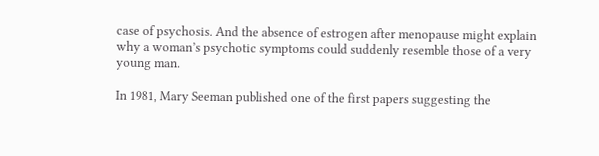case of psychosis. And the absence of estrogen after menopause might explain why a woman’s psychotic symptoms could suddenly resemble those of a very young man.

In 1981, Mary Seeman published one of the first papers suggesting the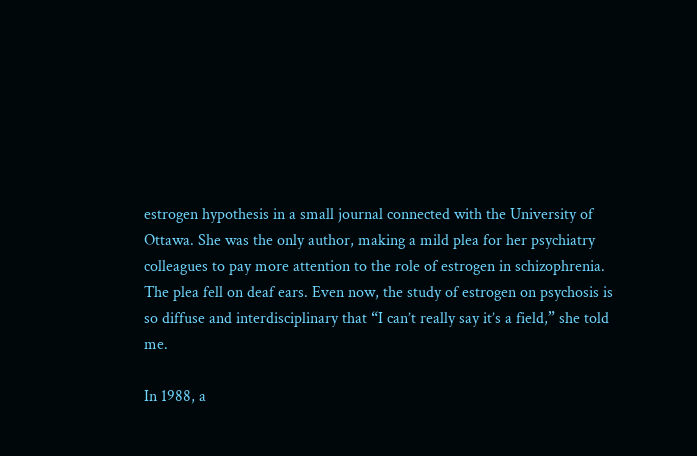estrogen hypothesis in a small journal connected with the University of Ottawa. She was the only author, making a mild plea for her psychiatry colleagues to pay more attention to the role of estrogen in schizophrenia. The plea fell on deaf ears. Even now, the study of estrogen on psychosis is so diffuse and interdisciplinary that “I can’t really say it’s a field,” she told me.

In 1988, a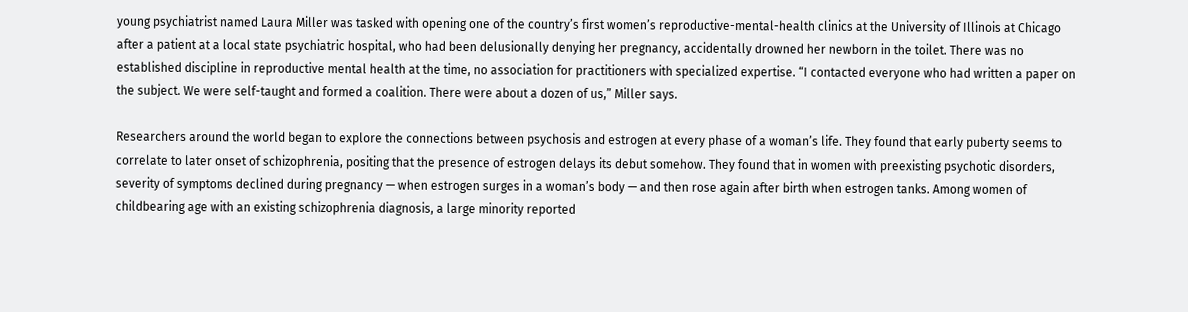young psychiatrist named Laura Miller was tasked with opening one of the country’s first women’s reproductive-mental-health clinics at the University of Illinois at Chicago after a patient at a local state psychiatric hospital, who had been delusionally denying her pregnancy, accidentally drowned her newborn in the toilet. There was no established discipline in reproductive mental health at the time, no association for practitioners with specialized expertise. “I contacted everyone who had written a paper on the subject. We were self-taught and formed a coalition. There were about a dozen of us,” Miller says.

Researchers around the world began to explore the connections between psychosis and estrogen at every phase of a woman’s life. They found that early puberty seems to correlate to later onset of schizophrenia, positing that the presence of estrogen delays its debut somehow. They found that in women with preexisting psychotic disorders, severity of symptoms declined during pregnancy — when estrogen surges in a woman’s body — and then rose again after birth when estrogen tanks. Among women of childbearing age with an existing schizophrenia diagnosis, a large minority reported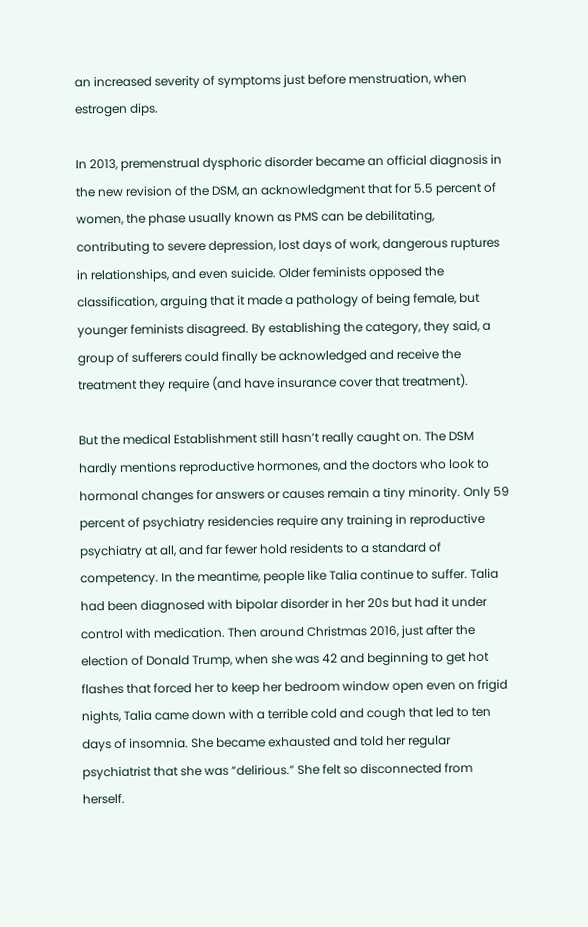an increased severity of symptoms just before menstruation, when estrogen dips.

In 2013, premenstrual dysphoric disorder became an official diagnosis in the new revision of the DSM, an acknowledgment that for 5.5 percent of women, the phase usually known as PMS can be debilitating, contributing to severe depression, lost days of work, dangerous ruptures in relationships, and even suicide. Older feminists opposed the classification, arguing that it made a pathology of being female, but younger feminists disagreed. By establishing the category, they said, a group of sufferers could finally be acknowledged and receive the treatment they require (and have insurance cover that treatment).

But the medical Establishment still hasn’t really caught on. The DSM hardly mentions reproductive hormones, and the doctors who look to hormonal changes for answers or causes remain a tiny minority. Only 59 percent of psychiatry residencies require any training in reproductive psychiatry at all, and far fewer hold residents to a standard of competency. In the meantime, people like Talia continue to suffer. Talia had been diagnosed with bipolar disorder in her 20s but had it under control with medication. Then around Christmas 2016, just after the election of Donald Trump, when she was 42 and beginning to get hot flashes that forced her to keep her bedroom window open even on frigid nights, Talia came down with a terrible cold and cough that led to ten days of insomnia. She became exhausted and told her regular psychiatrist that she was “delirious.” She felt so disconnected from herself.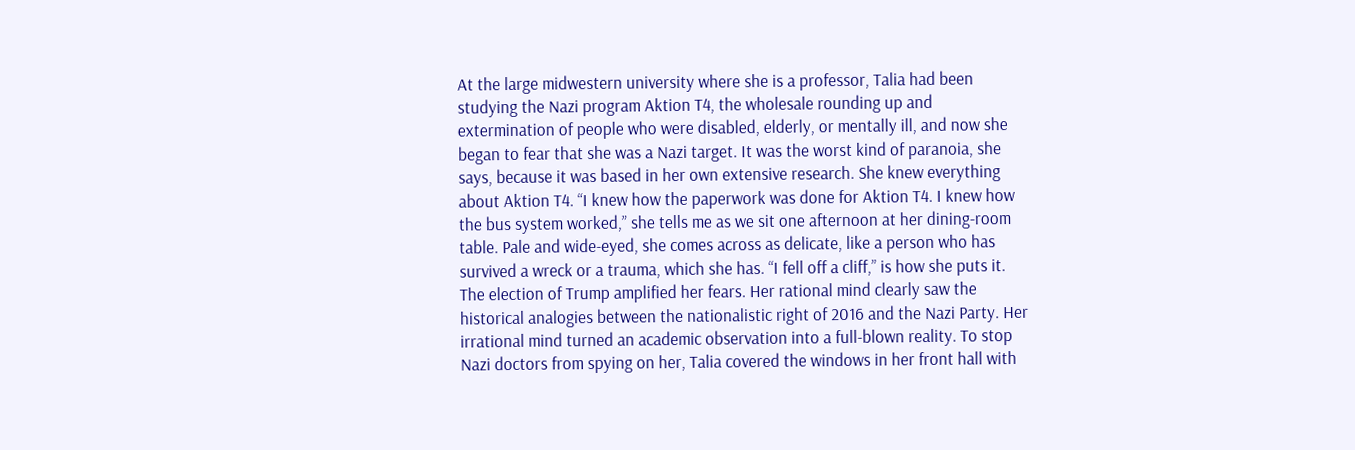At the large midwestern university where she is a professor, Talia had been studying the Nazi program Aktion T4, the wholesale rounding up and extermination of people who were disabled, elderly, or mentally ill, and now she began to fear that she was a Nazi target. It was the worst kind of paranoia, she says, because it was based in her own extensive research. She knew everything about Aktion T4. “I knew how the paperwork was done for Aktion T4. I knew how the bus system worked,” she tells me as we sit one afternoon at her dining-room table. Pale and wide-eyed, she comes across as delicate, like a person who has survived a wreck or a trauma, which she has. “I fell off a cliff,” is how she puts it. The election of Trump amplified her fears. Her rational mind clearly saw the historical analogies between the nationalistic right of 2016 and the Nazi Party. Her irrational mind turned an academic observation into a full-blown reality. To stop Nazi doctors from spying on her, Talia covered the windows in her front hall with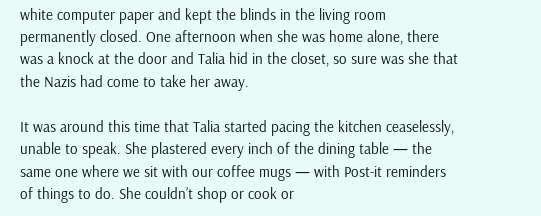white computer paper and kept the blinds in the living room permanently closed. One afternoon when she was home alone, there was a knock at the door and Talia hid in the closet, so sure was she that the Nazis had come to take her away.

It was around this time that Talia started pacing the kitchen ceaselessly, unable to speak. She plastered every inch of the dining table — the same one where we sit with our coffee mugs — with Post-it reminders of things to do. She couldn’t shop or cook or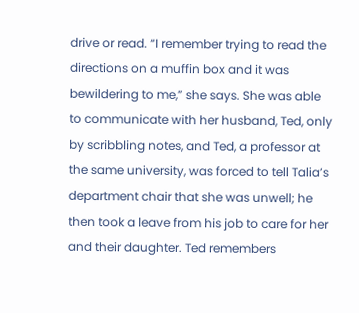drive or read. “I remember trying to read the directions on a muffin box and it was bewildering to me,” she says. She was able to communicate with her husband, Ted, only by scribbling notes, and Ted, a professor at the same university, was forced to tell Talia’s department chair that she was unwell; he then took a leave from his job to care for her and their daughter. Ted remembers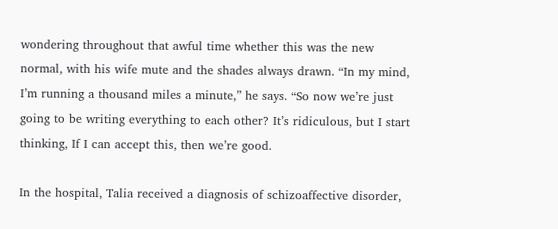wondering throughout that awful time whether this was the new normal, with his wife mute and the shades always drawn. “In my mind, I’m running a thousand miles a minute,” he says. “So now we’re just going to be writing everything to each other? It’s ridiculous, but I start thinking, If I can accept this, then we’re good.

In the hospital, Talia received a diagnosis of schizoaffective disorder,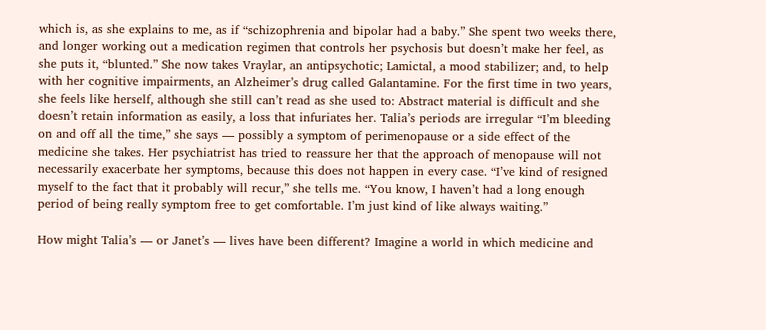which is, as she explains to me, as if “schizophrenia and bipolar had a baby.” She spent two weeks there, and longer working out a medication regimen that controls her psychosis but doesn’t make her feel, as she puts it, “blunted.” She now takes Vraylar, an antipsychotic; Lamictal, a mood stabilizer; and, to help with her cognitive impairments, an Alzheimer’s drug called Galantamine. For the first time in two years, she feels like herself, although she still can’t read as she used to: Abstract material is difficult and she doesn’t retain information as easily, a loss that infuriates her. Talia’s periods are irregular “I’m bleeding on and off all the time,” she says — possibly a symptom of perimenopause or a side effect of the medicine she takes. Her psychiatrist has tried to reassure her that the approach of menopause will not necessarily exacerbate her symptoms, because this does not happen in every case. “I’ve kind of resigned myself to the fact that it probably will recur,” she tells me. “You know, I haven’t had a long enough period of being really symptom free to get comfortable. I’m just kind of like always waiting.”

How might Talia’s — or Janet’s — lives have been different? Imagine a world in which medicine and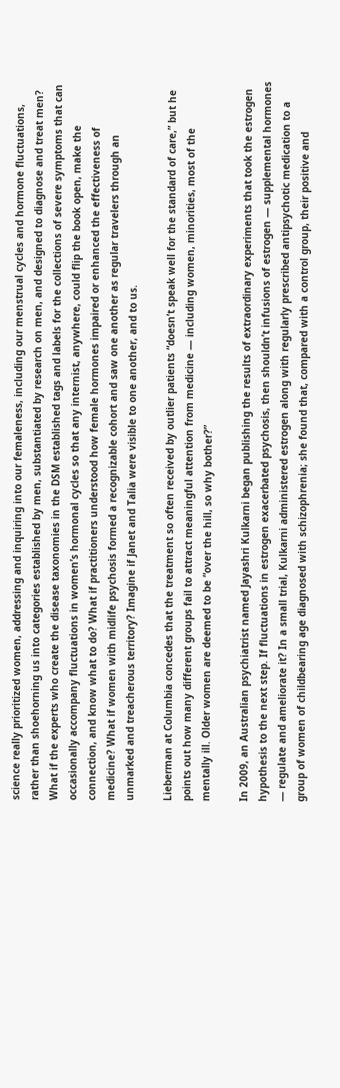science really prioritized women, addressing and inquiring into our femaleness, including our menstrual cycles and hormone fluctuations, rather than shoehorning us into categories established by men, substantiated by research on men, and designed to diagnose and treat men? What if the experts who create the disease taxonomies in the DSM established tags and labels for the collections of severe symptoms that can occasionally accompany fluctuations in women’s hormonal cycles so that any internist, anywhere, could flip the book open, make the connection, and know what to do? What if practitioners understood how female hormones impaired or enhanced the effectiveness of medicine? What if women with midlife psychosis formed a recognizable cohort and saw one another as regular travelers through an unmarked and treacherous territory? Imagine if Janet and Talia were visible to one another, and to us.

Lieberman at Columbia concedes that the treatment so often received by outlier patients “doesn’t speak well for the standard of care,” but he points out how many different groups fail to attract meaningful attention from medicine — including women, minorities, most of the mentally ill. Older women are deemed to be “over the hill, so why bother?”

In 2009, an Australian psychiatrist named Jayashri Kulkarni began publishing the results of extraordinary experiments that took the estrogen hypothesis to the next step. If fluctuations in estrogen exacerbated psychosis, then shouldn’t infusions of estrogen — supplemental hormones — regulate and ameliorate it? In a small trial, Kulkarni administered estrogen along with regularly prescribed antipsychotic medication to a group of women of childbearing age diagnosed with schizophrenia; she found that, compared with a control group, their positive and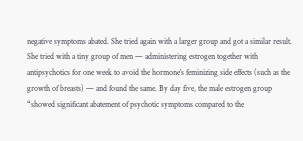negative symptoms abated. She tried again with a larger group and got a similar result. She tried with a tiny group of men — administering estrogen together with antipsychotics for one week to avoid the hormone’s feminizing side effects (such as the growth of breasts) — and found the same. By day five, the male estrogen group “showed significant abatement of psychotic symptoms compared to the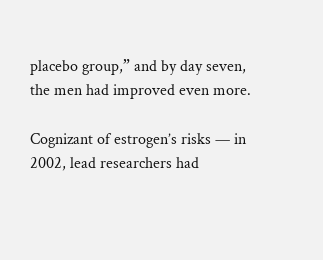placebo group,” and by day seven, the men had improved even more.

Cognizant of estrogen’s risks — in 2002, lead researchers had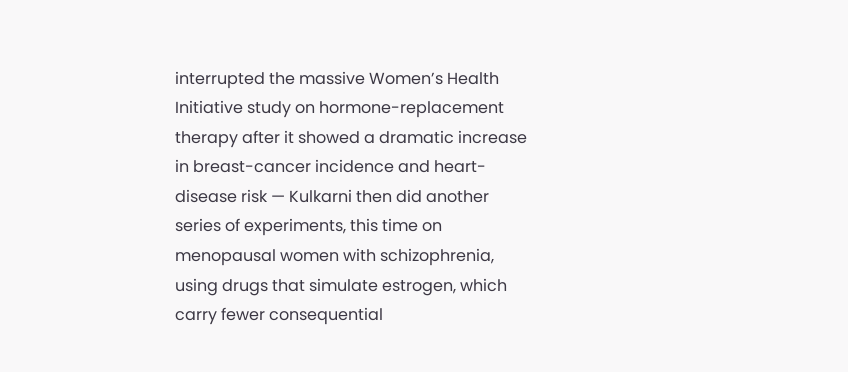interrupted the massive Women’s Health Initiative study on hormone-replacement therapy after it showed a dramatic increase in breast-cancer incidence and heart-disease risk — Kulkarni then did another series of experiments, this time on menopausal women with schizophrenia, using drugs that simulate estrogen, which carry fewer consequential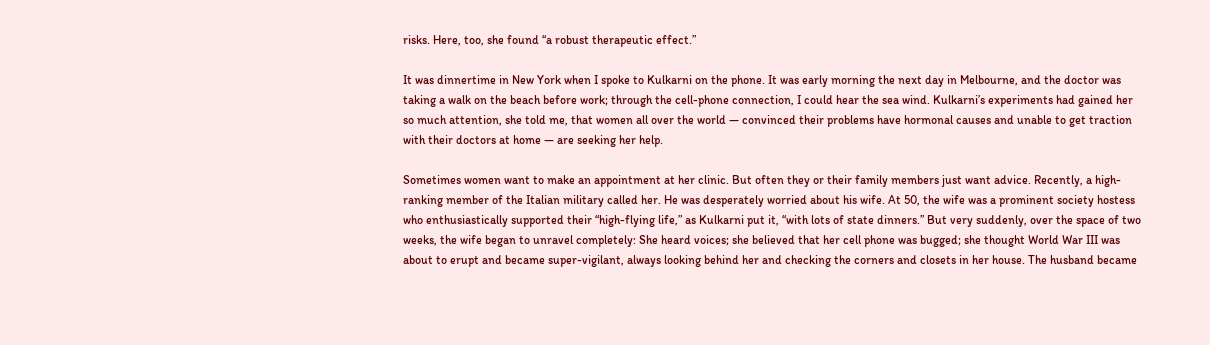risks. Here, too, she found “a robust therapeutic effect.”

It was dinnertime in New York when I spoke to Kulkarni on the phone. It was early morning the next day in Melbourne, and the doctor was taking a walk on the beach before work; through the cell-phone connection, I could hear the sea wind. Kulkarni’s experiments had gained her so much attention, she told me, that women all over the world — convinced their problems have hormonal causes and unable to get traction with their doctors at home — are seeking her help.

Sometimes women want to make an appointment at her clinic. But often they or their family members just want advice. Recently, a high-ranking member of the Italian military called her. He was desperately worried about his wife. At 50, the wife was a prominent society hostess who enthusiastically supported their “high-flying life,” as Kulkarni put it, “with lots of state dinners.” But very suddenly, over the space of two weeks, the wife began to unravel completely: She heard voices; she believed that her cell phone was bugged; she thought World War III was about to erupt and became super-vigilant, always looking behind her and checking the corners and closets in her house. The husband became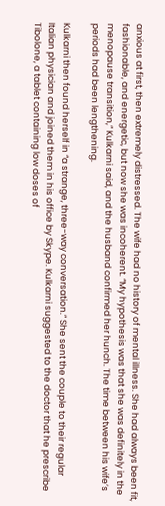anxious at first, then extremely distressed. The wife had no history of mental illness. She had always been fit, fashionable, and energetic, but now she was incoherent. “My hypothesis was that she was definitely in the menopause transition,” Kulkarni said, and the husband confirmed her hunch. The time between his wife’s periods had been lengthening.

Kulkarni then found herself in “a strange, three-way conversation.” She sent the couple to their regular Italian physician and joined them in his office by Skype. Kulkarni suggested to the doctor that he prescribe Tibolone, a tablet containing low doses of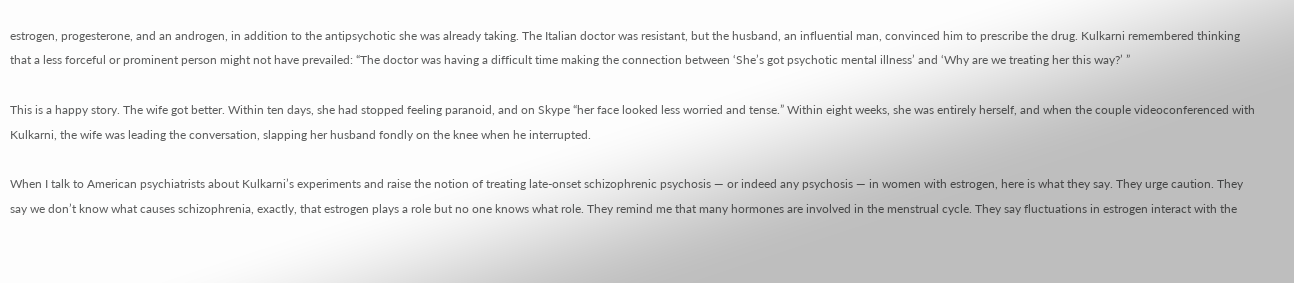estrogen, progesterone, and an androgen, in addition to the antipsychotic she was already taking. The Italian doctor was resistant, but the husband, an influential man, convinced him to prescribe the drug. Kulkarni remembered thinking that a less forceful or prominent person might not have prevailed: “The doctor was having a difficult time making the connection between ‘She’s got psychotic mental illness’ and ‘Why are we treating her this way?’ ”

This is a happy story. The wife got better. Within ten days, she had stopped feeling paranoid, and on Skype “her face looked less worried and tense.” Within eight weeks, she was entirely herself, and when the couple videoconferenced with Kulkarni, the wife was leading the conversation, slapping her husband fondly on the knee when he interrupted.

When I talk to American psychiatrists about Kulkarni’s experiments and raise the notion of treating late-onset schizophrenic psychosis — or indeed any psychosis — in women with estrogen, here is what they say. They urge caution. They say we don’t know what causes schizophrenia, exactly, that estrogen plays a role but no one knows what role. They remind me that many hormones are involved in the menstrual cycle. They say fluctuations in estrogen interact with the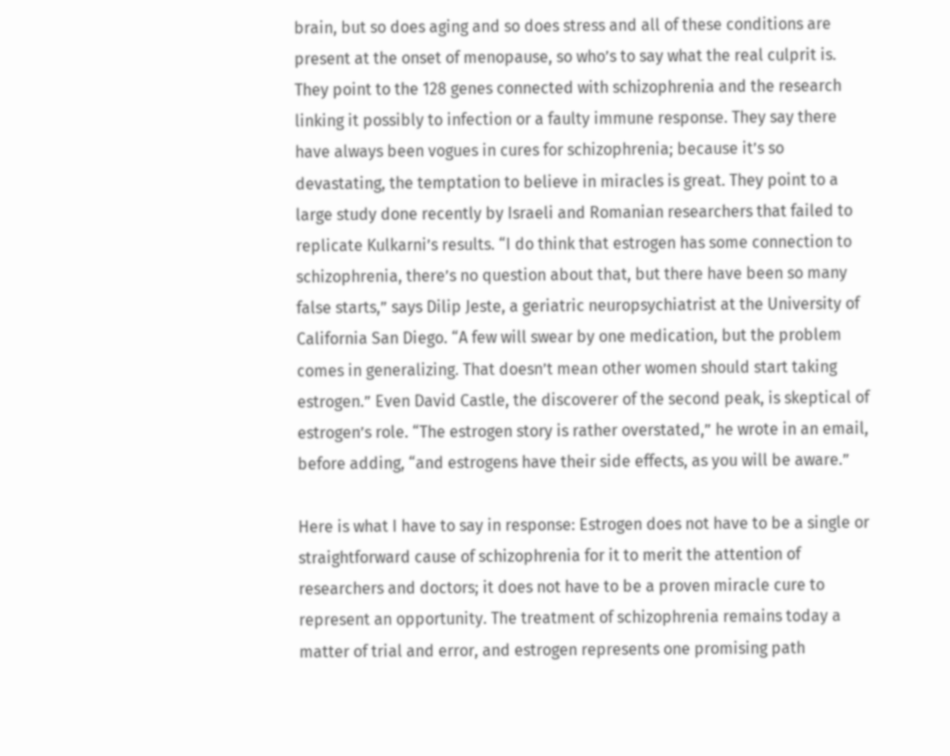brain, but so does aging and so does stress and all of these conditions are present at the onset of menopause, so who’s to say what the real culprit is. They point to the 128 genes connected with schizophrenia and the research linking it possibly to infection or a faulty immune response. They say there have always been vogues in cures for schizophrenia; because it’s so devastating, the temptation to believe in miracles is great. They point to a large study done recently by Israeli and Romanian researchers that failed to replicate Kulkarni’s results. “I do think that estrogen has some connection to schizophrenia, there’s no question about that, but there have been so many false starts,” says Dilip Jeste, a geriatric neuropsychiatrist at the University of California San Diego. “A few will swear by one medication, but the problem comes in generalizing. That doesn’t mean other women should start taking estrogen.” Even David Castle, the discoverer of the second peak, is skeptical of estrogen’s role. “The estrogen story is rather overstated,” he wrote in an email, before adding, “and estrogens have their side effects, as you will be aware.”

Here is what I have to say in response: Estrogen does not have to be a single or straightforward cause of schizophrenia for it to merit the attention of researchers and doctors; it does not have to be a proven miracle cure to represent an opportunity. The treatment of schizophrenia remains today a matter of trial and error, and estrogen represents one promising path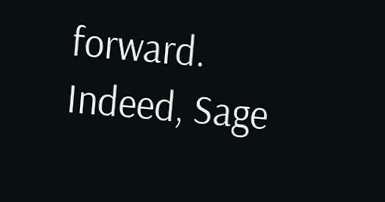forward. Indeed, Sage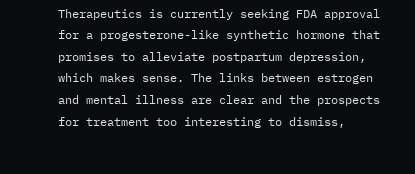Therapeutics is currently seeking FDA approval for a progesterone-like synthetic hormone that promises to alleviate postpartum depression, which makes sense. The links between estrogen and mental illness are clear and the prospects for treatment too interesting to dismiss,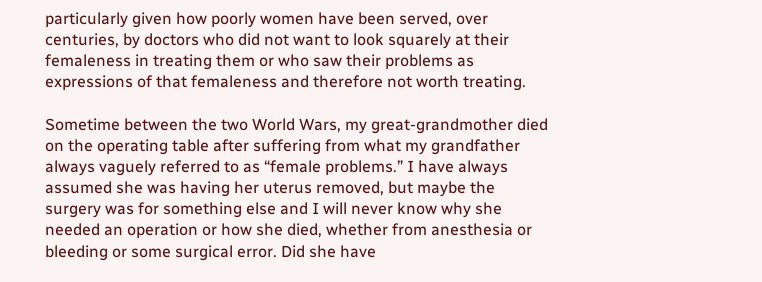particularly given how poorly women have been served, over centuries, by doctors who did not want to look squarely at their femaleness in treating them or who saw their problems as expressions of that femaleness and therefore not worth treating.

Sometime between the two World Wars, my great-grandmother died on the operating table after suffering from what my grandfather always vaguely referred to as “female problems.” I have always assumed she was having her uterus removed, but maybe the surgery was for something else and I will never know why she needed an operation or how she died, whether from anesthesia or bleeding or some surgical error. Did she have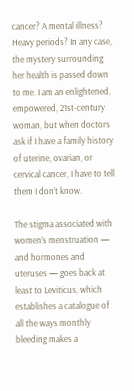cancer? A mental illness? Heavy periods? In any case, the mystery surrounding her health is passed down to me. I am an enlightened, empowered, 21st-century woman, but when doctors ask if I have a family history of uterine, ovarian, or cervical cancer, I have to tell them I don’t know.

The stigma associated with women’s menstruation — and hormones and uteruses — goes back at least to Leviticus, which establishes a catalogue of all the ways monthly bleeding makes a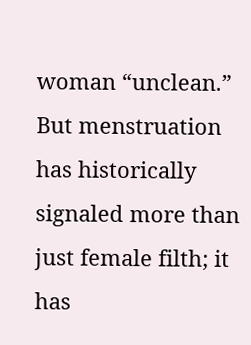woman “unclean.” But menstruation has historically signaled more than just female filth; it has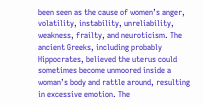been seen as the cause of women’s anger, volatility, instability, unreliability, weakness, frailty, and neuroticism. The ancient Greeks, including probably Hippocrates, believed the uterus could sometimes become unmoored inside a woman’s body and rattle around, resulting in excessive emotion. The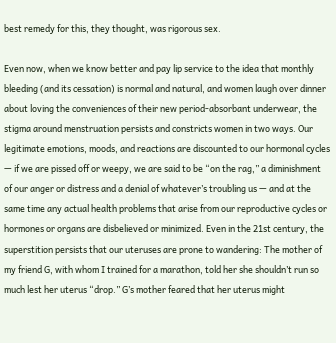best remedy for this, they thought, was rigorous sex.

Even now, when we know better and pay lip service to the idea that monthly bleeding (and its cessation) is normal and natural, and women laugh over dinner about loving the conveniences of their new period-absorbant underwear, the stigma around menstruation persists and constricts women in two ways. Our legitimate emotions, moods, and reactions are discounted to our hormonal cycles — if we are pissed off or weepy, we are said to be “on the rag,” a diminishment of our anger or distress and a denial of whatever’s troubling us — and at the same time any actual health problems that arise from our reproductive cycles or hormones or organs are disbelieved or minimized. Even in the 21st century, the superstition persists that our uteruses are prone to wandering: The mother of my friend G, with whom I trained for a marathon, told her she shouldn’t run so much lest her uterus “drop.” G’s mother feared that her uterus might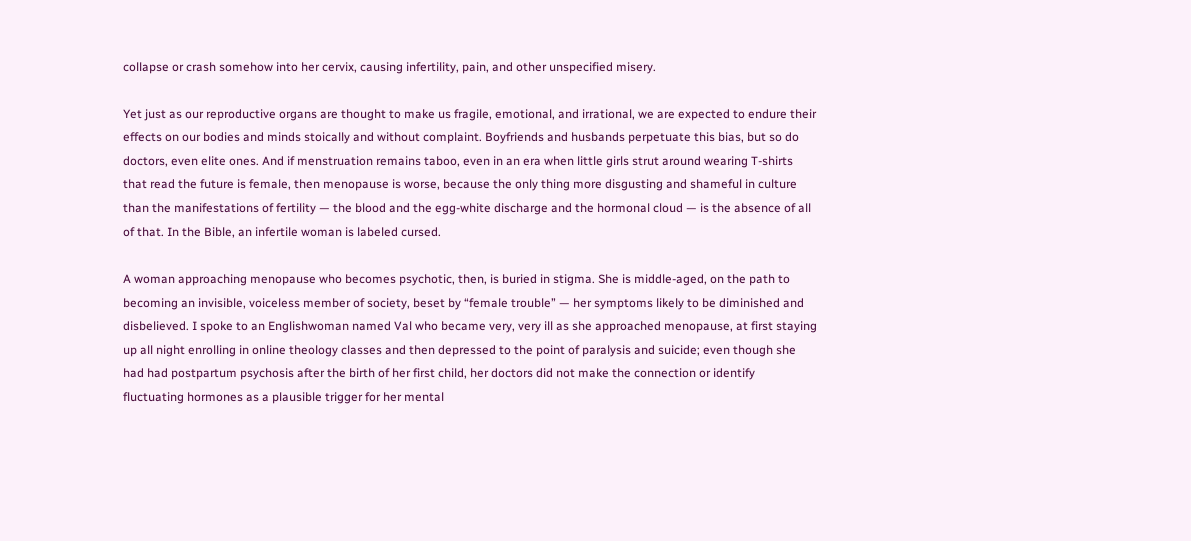collapse or crash somehow into her cervix, causing infertility, pain, and other unspecified misery.

Yet just as our reproductive organs are thought to make us fragile, emotional, and irrational, we are expected to endure their effects on our bodies and minds stoically and without complaint. Boyfriends and husbands perpetuate this bias, but so do doctors, even elite ones. And if menstruation remains taboo, even in an era when little girls strut around wearing T-shirts that read the future is female, then menopause is worse, because the only thing more disgusting and shameful in culture than the manifestations of fertility — the blood and the egg-white discharge and the hormonal cloud — is the absence of all of that. In the Bible, an infertile woman is labeled cursed.

A woman approaching menopause who becomes psychotic, then, is buried in stigma. She is middle-aged, on the path to becoming an invisible, voiceless member of society, beset by “female trouble” — her symptoms likely to be diminished and disbelieved. I spoke to an Englishwoman named Val who became very, very ill as she approached menopause, at first staying up all night enrolling in online theology classes and then depressed to the point of paralysis and suicide; even though she had had postpartum psychosis after the birth of her first child, her doctors did not make the connection or identify fluctuating hormones as a plausible trigger for her mental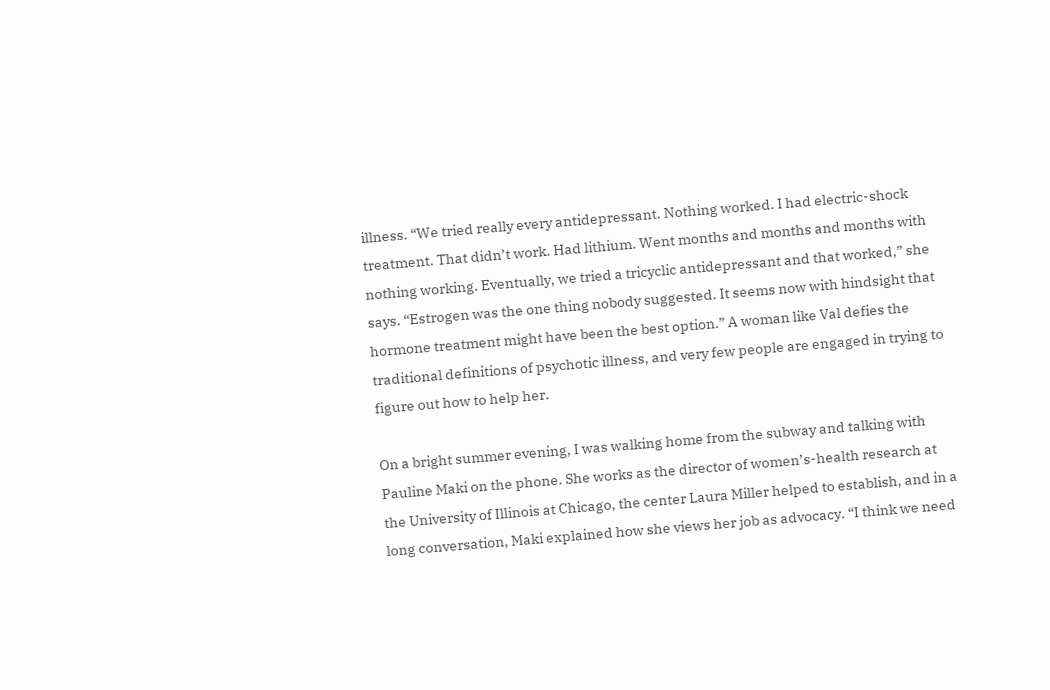illness. “We tried really every antidepressant. Nothing worked. I had electric-shock treatment. That didn’t work. Had lithium. Went months and months and months with nothing working. Eventually, we tried a tricyclic antidepressant and that worked,” she says. “Estrogen was the one thing nobody suggested. It seems now with hindsight that hormone treatment might have been the best option.” A woman like Val defies the traditional definitions of psychotic illness, and very few people are engaged in trying to figure out how to help her.

On a bright summer evening, I was walking home from the subway and talking with Pauline Maki on the phone. She works as the director of women’s-health research at the University of Illinois at Chicago, the center Laura Miller helped to establish, and in a long conversation, Maki explained how she views her job as advocacy. “I think we need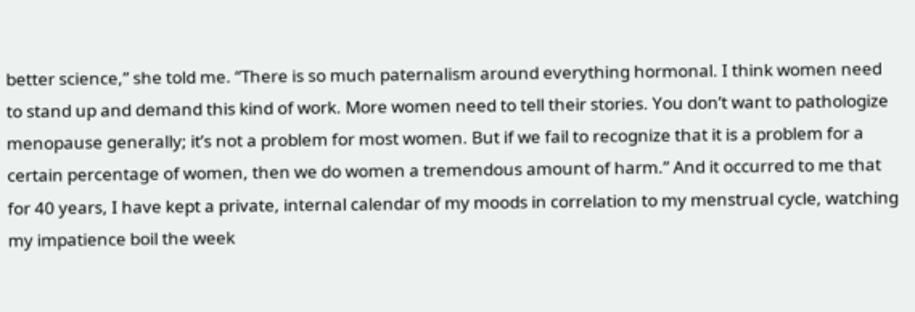better science,” she told me. “There is so much paternalism around everything hormonal. I think women need to stand up and demand this kind of work. More women need to tell their stories. You don’t want to pathologize menopause generally; it’s not a problem for most women. But if we fail to recognize that it is a problem for a certain percentage of women, then we do women a tremendous amount of harm.” And it occurred to me that for 40 years, I have kept a private, internal calendar of my moods in correlation to my menstrual cycle, watching my impatience boil the week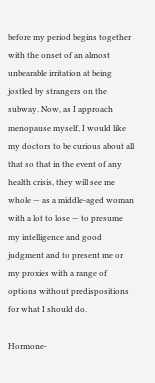before my period begins together with the onset of an almost unbearable irritation at being jostled by strangers on the subway. Now, as I approach menopause myself, I would like my doctors to be curious about all that so that in the event of any health crisis, they will see me whole — as a middle-aged woman with a lot to lose — to presume my intelligence and good judgment and to present me or my proxies with a range of options without predispositions for what I should do.

Hormone-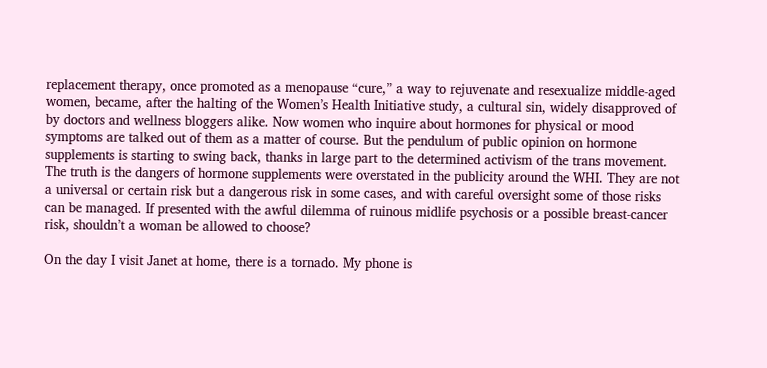replacement therapy, once promoted as a menopause “cure,” a way to rejuvenate and resexualize middle-aged women, became, after the halting of the Women’s Health Initiative study, a cultural sin, widely disapproved of by doctors and wellness bloggers alike. Now women who inquire about hormones for physical or mood symptoms are talked out of them as a matter of course. But the pendulum of public opinion on hormone supplements is starting to swing back, thanks in large part to the determined activism of the trans movement. The truth is the dangers of hormone supplements were overstated in the publicity around the WHI. They are not a universal or certain risk but a dangerous risk in some cases, and with careful oversight some of those risks can be managed. If presented with the awful dilemma of ruinous midlife psychosis or a possible breast-cancer risk, shouldn’t a woman be allowed to choose?

On the day I visit Janet at home, there is a tornado. My phone is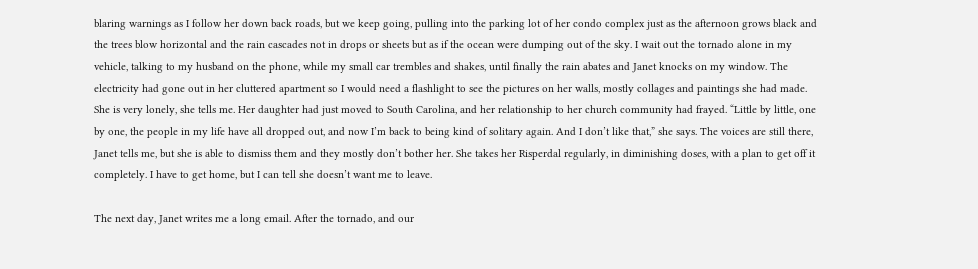blaring warnings as I follow her down back roads, but we keep going, pulling into the parking lot of her condo complex just as the afternoon grows black and the trees blow horizontal and the rain cascades not in drops or sheets but as if the ocean were dumping out of the sky. I wait out the tornado alone in my vehicle, talking to my husband on the phone, while my small car trembles and shakes, until finally the rain abates and Janet knocks on my window. The electricity had gone out in her cluttered apartment so I would need a flashlight to see the pictures on her walls, mostly collages and paintings she had made. She is very lonely, she tells me. Her daughter had just moved to South Carolina, and her relationship to her church community had frayed. “Little by little, one by one, the people in my life have all dropped out, and now I’m back to being kind of solitary again. And I don’t like that,” she says. The voices are still there, Janet tells me, but she is able to dismiss them and they mostly don’t bother her. She takes her Risperdal regularly, in diminishing doses, with a plan to get off it completely. I have to get home, but I can tell she doesn’t want me to leave.

The next day, Janet writes me a long email. After the tornado, and our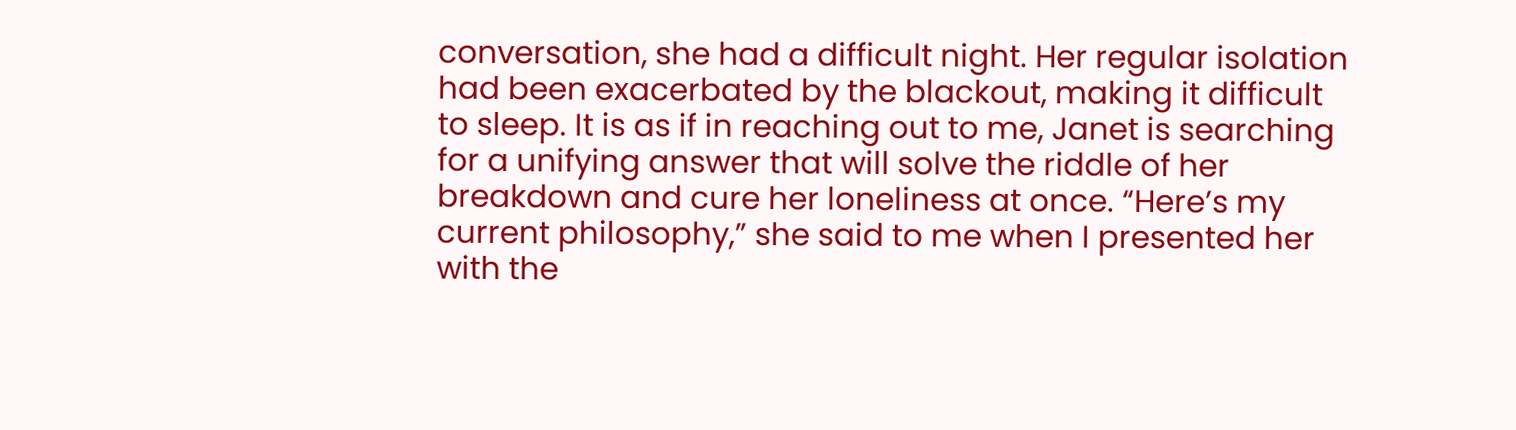conversation, she had a difficult night. Her regular isolation had been exacerbated by the blackout, making it difficult to sleep. It is as if in reaching out to me, Janet is searching for a unifying answer that will solve the riddle of her breakdown and cure her loneliness at once. “Here’s my current philosophy,” she said to me when I presented her with the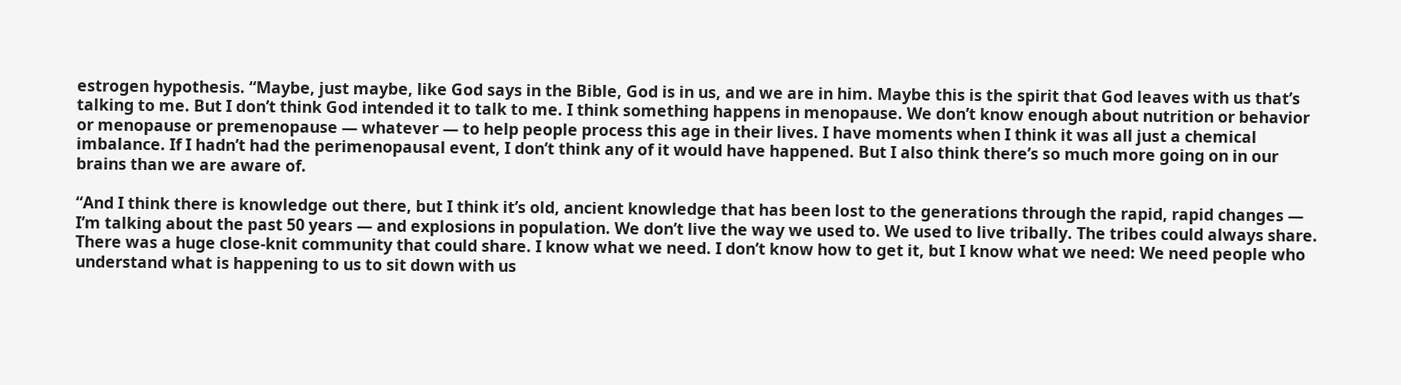estrogen hypothesis. “Maybe, just maybe, like God says in the Bible, God is in us, and we are in him. Maybe this is the spirit that God leaves with us that’s talking to me. But I don’t think God intended it to talk to me. I think something happens in menopause. We don’t know enough about nutrition or behavior or menopause or premenopause — whatever — to help people process this age in their lives. I have moments when I think it was all just a chemical imbalance. If I hadn’t had the perimenopausal event, I don’t think any of it would have happened. But I also think there’s so much more going on in our brains than we are aware of.

“And I think there is knowledge out there, but I think it’s old, ancient knowledge that has been lost to the generations through the rapid, rapid changes — I’m talking about the past 50 years — and explosions in population. We don’t live the way we used to. We used to live tribally. The tribes could always share. There was a huge close-knit community that could share. I know what we need. I don’t know how to get it, but I know what we need: We need people who understand what is happening to us to sit down with us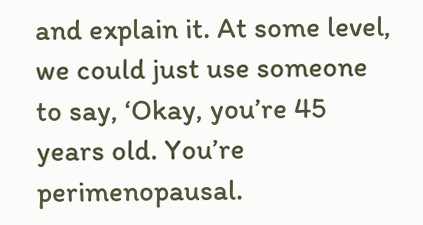and explain it. At some level, we could just use someone to say, ‘Okay, you’re 45 years old. You’re perimenopausal.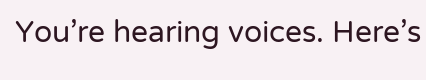You’re hearing voices. Here’s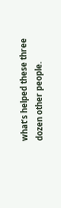what’s helped these three dozen other people.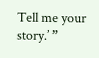Tell me your story.’ ”